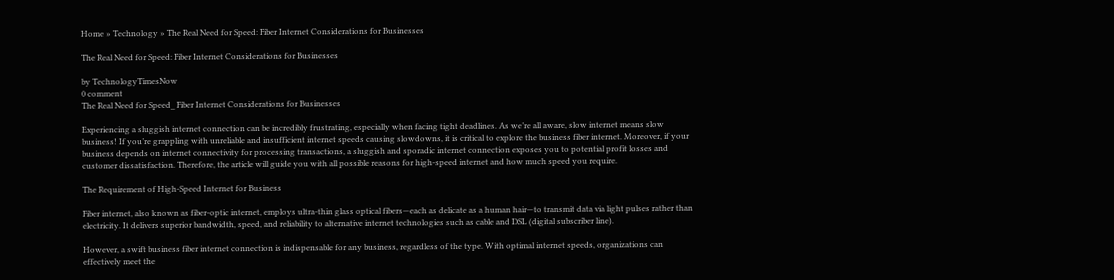Home » Technology » The Real Need for Speed: Fiber Internet Considerations for Businesses

The Real Need for Speed: Fiber Internet Considerations for Businesses

by TechnologyTimesNow
0 comment
The Real Need for Speed_ Fiber Internet Considerations for Businesses

Experiencing a sluggish internet connection can be incredibly frustrating, especially when facing tight deadlines. As we’re all aware, slow internet means slow business! If you’re grappling with unreliable and insufficient internet speeds causing slowdowns, it is critical to explore the business fiber internet. Moreover, if your business depends on internet connectivity for processing transactions, a sluggish and sporadic internet connection exposes you to potential profit losses and customer dissatisfaction. Therefore, the article will guide you with all possible reasons for high-speed internet and how much speed you require.

The Requirement of High-Speed Internet for Business

Fiber internet, also known as fiber-optic internet, employs ultra-thin glass optical fibers—each as delicate as a human hair—to transmit data via light pulses rather than electricity. It delivers superior bandwidth, speed, and reliability to alternative internet technologies such as cable and DSL (digital subscriber line).

However, a swift business fiber internet connection is indispensable for any business, regardless of the type. With optimal internet speeds, organizations can effectively meet the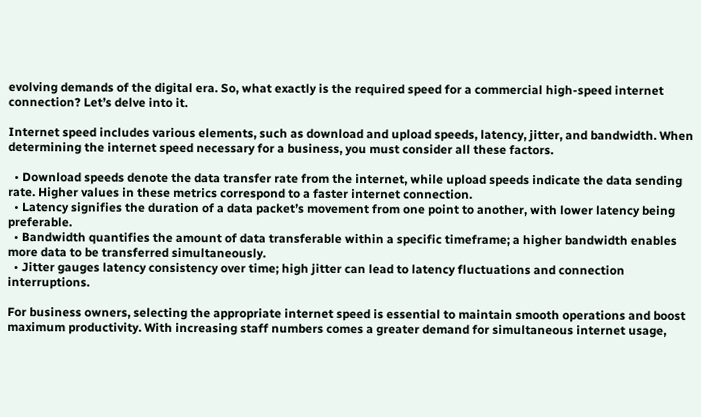evolving demands of the digital era. So, what exactly is the required speed for a commercial high-speed internet connection? Let’s delve into it.

Internet speed includes various elements, such as download and upload speeds, latency, jitter, and bandwidth. When determining the internet speed necessary for a business, you must consider all these factors.

  • Download speeds denote the data transfer rate from the internet, while upload speeds indicate the data sending rate. Higher values in these metrics correspond to a faster internet connection.
  • Latency signifies the duration of a data packet’s movement from one point to another, with lower latency being preferable.
  • Bandwidth quantifies the amount of data transferable within a specific timeframe; a higher bandwidth enables more data to be transferred simultaneously.
  • Jitter gauges latency consistency over time; high jitter can lead to latency fluctuations and connection interruptions.

For business owners, selecting the appropriate internet speed is essential to maintain smooth operations and boost maximum productivity. With increasing staff numbers comes a greater demand for simultaneous internet usage,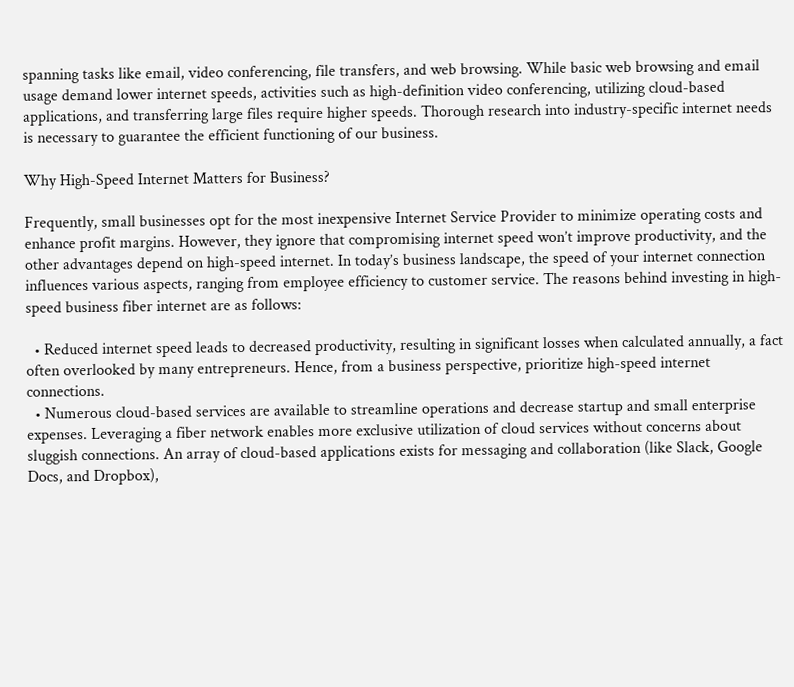spanning tasks like email, video conferencing, file transfers, and web browsing. While basic web browsing and email usage demand lower internet speeds, activities such as high-definition video conferencing, utilizing cloud-based applications, and transferring large files require higher speeds. Thorough research into industry-specific internet needs is necessary to guarantee the efficient functioning of our business.

Why High-Speed Internet Matters for Business?

Frequently, small businesses opt for the most inexpensive Internet Service Provider to minimize operating costs and enhance profit margins. However, they ignore that compromising internet speed won’t improve productivity, and the other advantages depend on high-speed internet. In today’s business landscape, the speed of your internet connection influences various aspects, ranging from employee efficiency to customer service. The reasons behind investing in high-speed business fiber internet are as follows:

  • Reduced internet speed leads to decreased productivity, resulting in significant losses when calculated annually, a fact often overlooked by many entrepreneurs. Hence, from a business perspective, prioritize high-speed internet connections.
  • Numerous cloud-based services are available to streamline operations and decrease startup and small enterprise expenses. Leveraging a fiber network enables more exclusive utilization of cloud services without concerns about sluggish connections. An array of cloud-based applications exists for messaging and collaboration (like Slack, Google Docs, and Dropbox),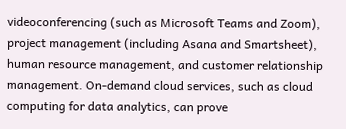videoconferencing (such as Microsoft Teams and Zoom), project management (including Asana and Smartsheet), human resource management, and customer relationship management. On-demand cloud services, such as cloud computing for data analytics, can prove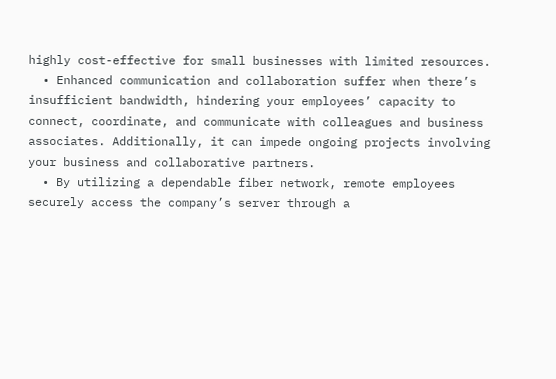highly cost-effective for small businesses with limited resources.
  • Enhanced communication and collaboration suffer when there’s insufficient bandwidth, hindering your employees’ capacity to connect, coordinate, and communicate with colleagues and business associates. Additionally, it can impede ongoing projects involving your business and collaborative partners.
  • By utilizing a dependable fiber network, remote employees securely access the company’s server through a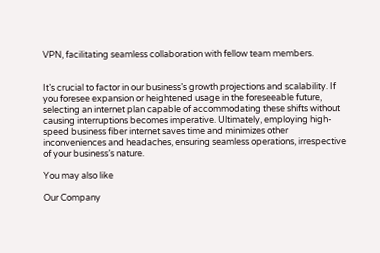VPN, facilitating seamless collaboration with fellow team members.


It’s crucial to factor in our business’s growth projections and scalability. If you foresee expansion or heightened usage in the foreseeable future, selecting an internet plan capable of accommodating these shifts without causing interruptions becomes imperative. Ultimately, employing high-speed business fiber internet saves time and minimizes other inconveniences and headaches, ensuring seamless operations, irrespective of your business’s nature.

You may also like

Our Company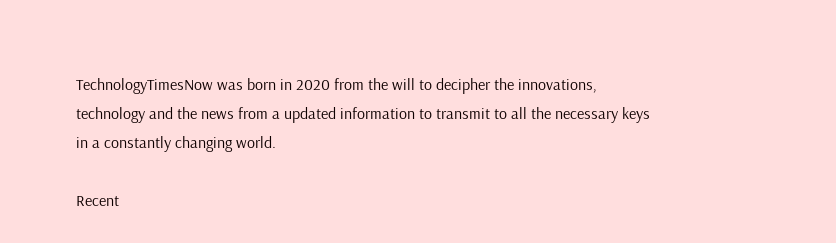TechnologyTimesNow was born in 2020 from the will to decipher the innovations, technology and the news from a updated information to transmit to all the necessary keys in a constantly changing world.

Recent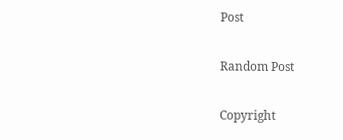Post

Random Post

Copyright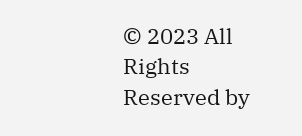© 2023 All Rights Reserved by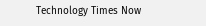Technology Times Now